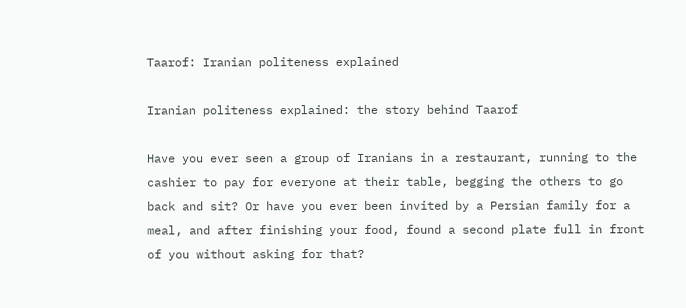Taarof: Iranian politeness explained

Iranian politeness explained: the story behind Taarof

Have you ever seen a group of Iranians in a restaurant, running to the cashier to pay for everyone at their table, begging the others to go back and sit? Or have you ever been invited by a Persian family for a meal, and after finishing your food, found a second plate full in front of you without asking for that?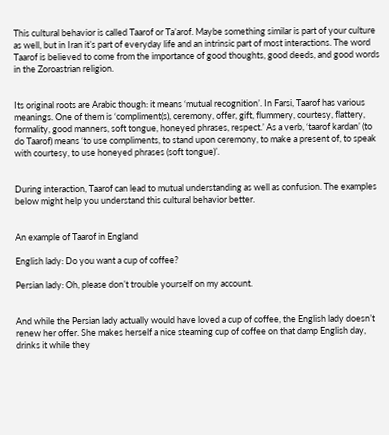This cultural behavior is called Taarof or Ta’arof. Maybe something similar is part of your culture as well, but in Iran it’s part of everyday life and an intrinsic part of most interactions. The word Taarof is believed to come from the importance of good thoughts, good deeds, and good words in the Zoroastrian religion.


Its original roots are Arabic though: it means ‘mutual recognition’. In Farsi, Taarof has various meanings. One of them is ‘compliment(s), ceremony, offer, gift, flummery, courtesy, flattery, formality, good manners, soft tongue, honeyed phrases, respect.’ As a verb, ‘taarof kardan’ (to do Taarof) means ‘to use compliments, to stand upon ceremony, to make a present of, to speak with courtesy, to use honeyed phrases (soft tongue)’.


During interaction, Taarof can lead to mutual understanding as well as confusion. The examples below might help you understand this cultural behavior better.


An example of Taarof in England

English lady: Do you want a cup of coffee?

Persian lady: Oh, please don’t trouble yourself on my account.


And while the Persian lady actually would have loved a cup of coffee, the English lady doesn’t renew her offer. She makes herself a nice steaming cup of coffee on that damp English day, drinks it while they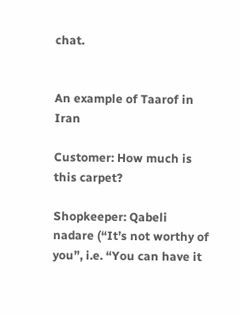chat.


An example of Taarof in Iran

Customer: How much is this carpet?

Shopkeeper: Qabeli nadare (“It’s not worthy of you”, i.e. “You can have it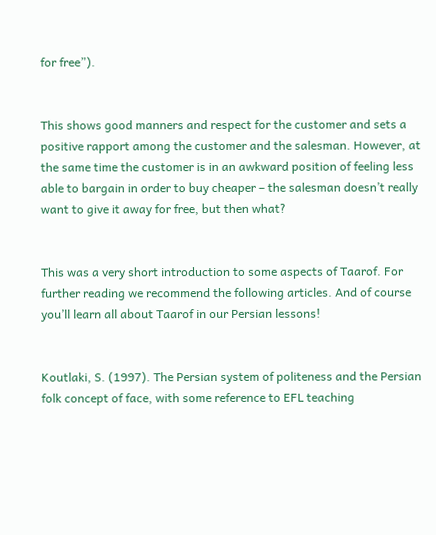for free”).


This shows good manners and respect for the customer and sets a positive rapport among the customer and the salesman. However, at the same time the customer is in an awkward position of feeling less able to bargain in order to buy cheaper – the salesman doesn’t really want to give it away for free, but then what?


This was a very short introduction to some aspects of Taarof. For further reading we recommend the following articles. And of course you’ll learn all about Taarof in our Persian lessons!


Koutlaki, S. (1997). The Persian system of politeness and the Persian folk concept of face, with some reference to EFL teaching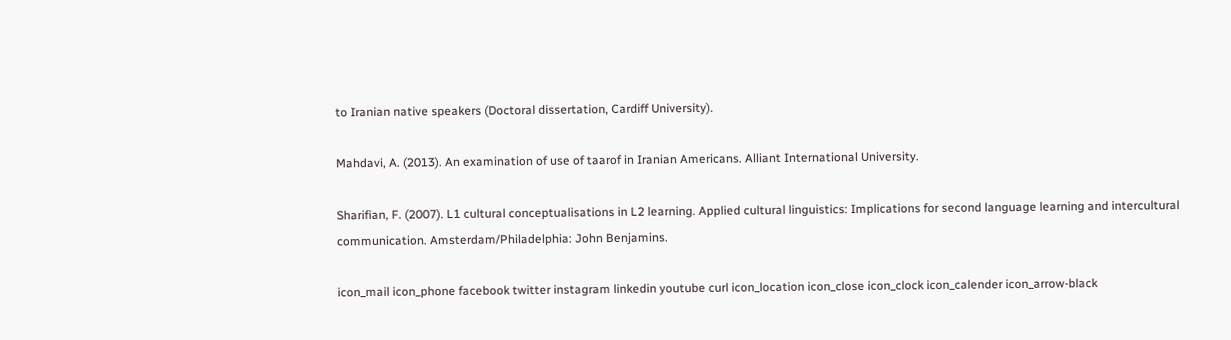to Iranian native speakers (Doctoral dissertation, Cardiff University).

Mahdavi, A. (2013). An examination of use of taarof in Iranian Americans. Alliant International University.

Sharifian, F. (2007). L1 cultural conceptualisations in L2 learning. Applied cultural linguistics: Implications for second language learning and intercultural communication. Amsterdam/Philadelphia: John Benjamins.

icon_mail icon_phone facebook twitter instagram linkedin youtube curl icon_location icon_close icon_clock icon_calender icon_arrow-black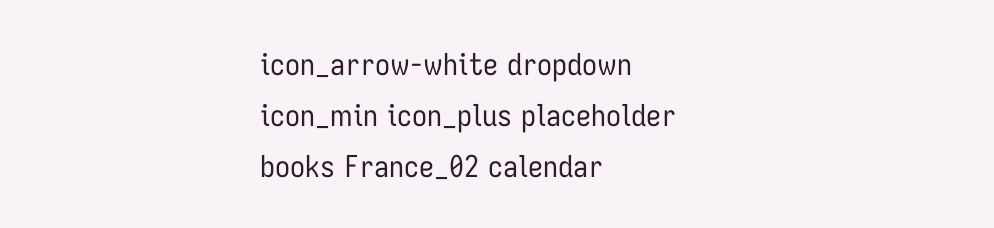icon_arrow-white dropdown icon_min icon_plus placeholder books France_02 calendar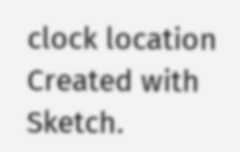clock location Created with Sketch.